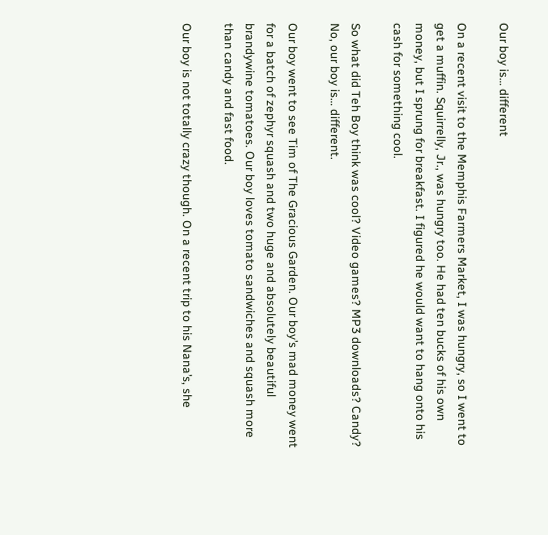Our boy is… different

On a recent visit to the Memphis Farmers Market, I was hungry, so I went to get a muffin. Squirrelly, Jr., was hungry too. He had ten bucks of his own money, but I sprung for breakfast. I figured he would want to hang onto his cash for something cool.

So what did Teh Boy think was cool? Video games? MP3 downloads? Candy? No, our boy is… different.

Our boy went to see Tim of The Gracious Garden. Our boy’s mad money went for a batch of zephyr squash and two huge and absolutely beautiful brandywine tomatoes. Our boy loves tomato sandwiches and squash more than candy and fast food.

Our boy is not totally crazy though. On a recent trip to his Nana’s, she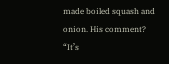made boiled squash and onion. His comment? “It’s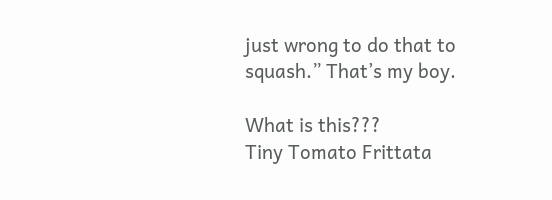just wrong to do that to squash.” That’s my boy.

What is this???
Tiny Tomato Frittata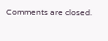Comments are closed.